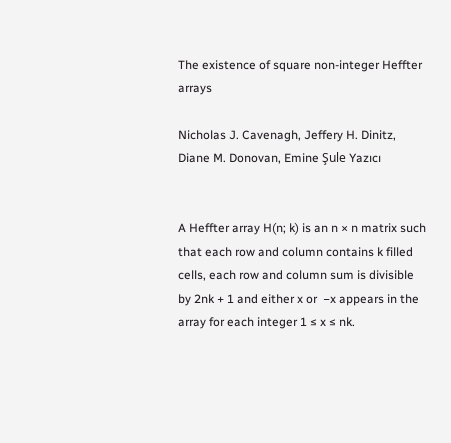The existence of square non-integer Heffter arrays

Nicholas J. Cavenagh, Jeffery H. Dinitz, Diane M. Donovan, Emine Şule Yazıcı


A Heffter array H(n; k) is an n × n matrix such that each row and column contains k filled cells, each row and column sum is divisible by 2nk + 1 and either x or  −x appears in the array for each integer 1 ≤ x ≤ nk.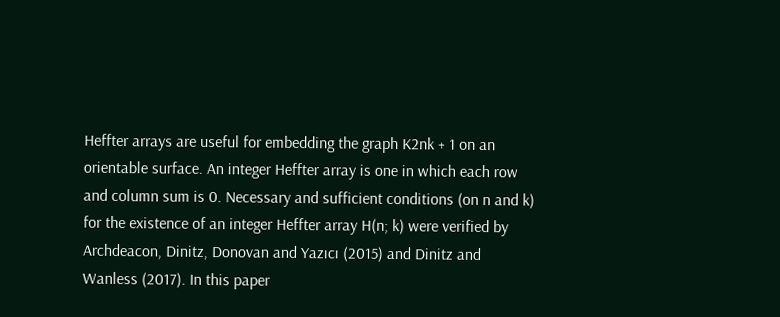Heffter arrays are useful for embedding the graph K2nk + 1 on an orientable surface. An integer Heffter array is one in which each row and column sum is 0. Necessary and sufficient conditions (on n and k) for the existence of an integer Heffter array H(n; k) were verified by Archdeacon, Dinitz, Donovan and Yazıcı (2015) and Dinitz and Wanless (2017). In this paper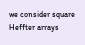we consider square Heffter arrays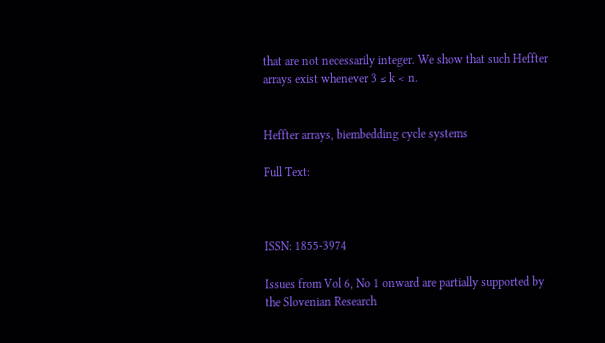that are not necessarily integer. We show that such Heffter arrays exist whenever 3 ≤ k < n.


Heffter arrays, biembedding cycle systems

Full Text:



ISSN: 1855-3974

Issues from Vol 6, No 1 onward are partially supported by the Slovenian Research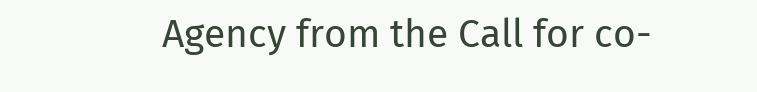Agency from the Call for co-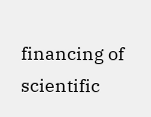financing of scientific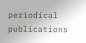periodical publications